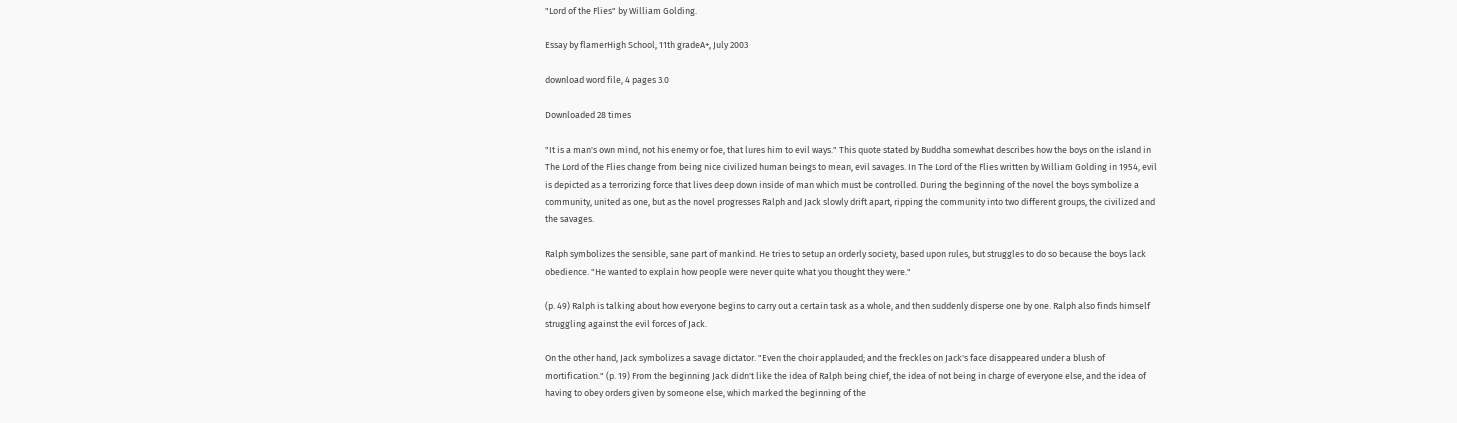"Lord of the Flies" by William Golding.

Essay by flamerHigh School, 11th gradeA+, July 2003

download word file, 4 pages 3.0

Downloaded 28 times

"It is a man's own mind, not his enemy or foe, that lures him to evil ways." This quote stated by Buddha somewhat describes how the boys on the island in The Lord of the Flies change from being nice civilized human beings to mean, evil savages. In The Lord of the Flies written by William Golding in 1954, evil is depicted as a terrorizing force that lives deep down inside of man which must be controlled. During the beginning of the novel the boys symbolize a community, united as one, but as the novel progresses Ralph and Jack slowly drift apart, ripping the community into two different groups, the civilized and the savages.

Ralph symbolizes the sensible, sane part of mankind. He tries to setup an orderly society, based upon rules, but struggles to do so because the boys lack obedience. "He wanted to explain how people were never quite what you thought they were."

(p. 49) Ralph is talking about how everyone begins to carry out a certain task as a whole, and then suddenly disperse one by one. Ralph also finds himself struggling against the evil forces of Jack.

On the other hand, Jack symbolizes a savage dictator. "Even the choir applauded; and the freckles on Jack's face disappeared under a blush of mortification." (p. 19) From the beginning Jack didn't like the idea of Ralph being chief, the idea of not being in charge of everyone else, and the idea of having to obey orders given by someone else, which marked the beginning of the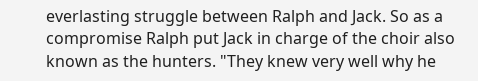everlasting struggle between Ralph and Jack. So as a compromise Ralph put Jack in charge of the choir also known as the hunters. "They knew very well why he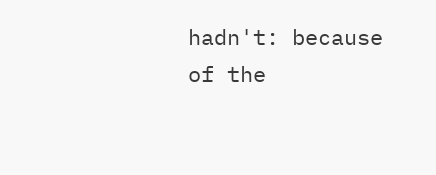hadn't: because of the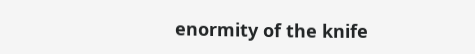enormity of the knife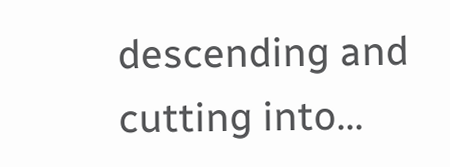descending and cutting into...